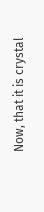Now, that it is crystal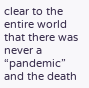clear to the entire world that there was never a “pandemic” and the death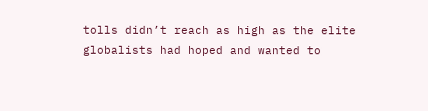tolls didn’t reach as high as the elite globalists had hoped and wanted to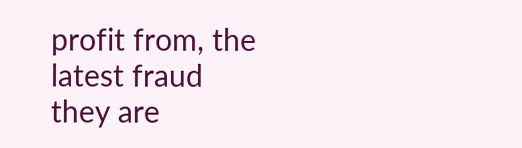profit from, the latest fraud they are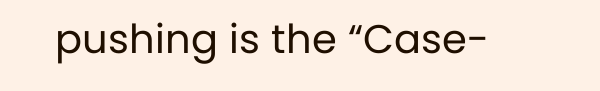pushing is the “Case-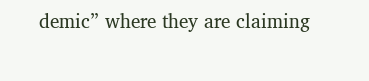demic” where they are claiming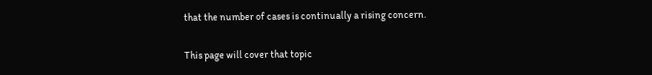that the number of cases is continually a rising concern.

This page will cover that topic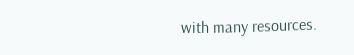with many resources.